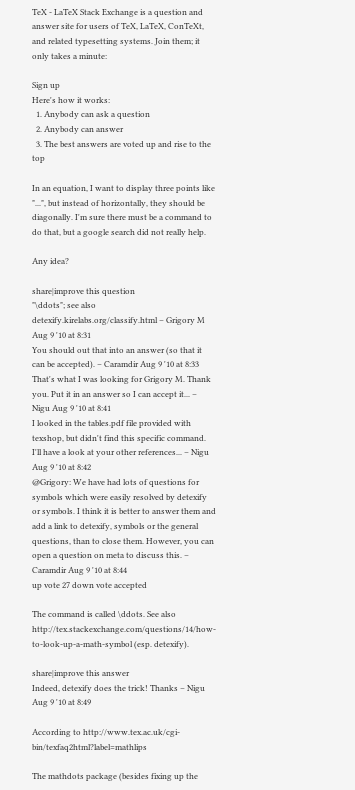TeX - LaTeX Stack Exchange is a question and answer site for users of TeX, LaTeX, ConTeXt, and related typesetting systems. Join them; it only takes a minute:

Sign up
Here's how it works:
  1. Anybody can ask a question
  2. Anybody can answer
  3. The best answers are voted up and rise to the top

In an equation, I want to display three points like "...", but instead of horizontally, they should be diagonally. I'm sure there must be a command to do that, but a google search did not really help.

Any idea?

share|improve this question
"\ddots"; see also detexify.kirelabs.org/classify.html – Grigory M Aug 9 '10 at 8:31
You should out that into an answer (so that it can be accepted). – Caramdir Aug 9 '10 at 8:33
That's what I was looking for Grigory M. Thank you. Put it in an answer so I can accept it... – Nigu Aug 9 '10 at 8:41
I looked in the tables.pdf file provided with texshop, but didn't find this specific command. I'll have a look at your other references... – Nigu Aug 9 '10 at 8:42
@Grigory: We have had lots of questions for symbols which were easily resolved by detexify or symbols. I think it is better to answer them and add a link to detexify, symbols or the general questions, than to close them. However, you can open a question on meta to discuss this. – Caramdir Aug 9 '10 at 8:44
up vote 27 down vote accepted

The command is called \ddots. See also http://tex.stackexchange.com/questions/14/how-to-look-up-a-math-symbol (esp. detexify).

share|improve this answer
Indeed, detexify does the trick! Thanks – Nigu Aug 9 '10 at 8:49

According to http://www.tex.ac.uk/cgi-bin/texfaq2html?label=mathlips

The mathdots package (besides fixing up the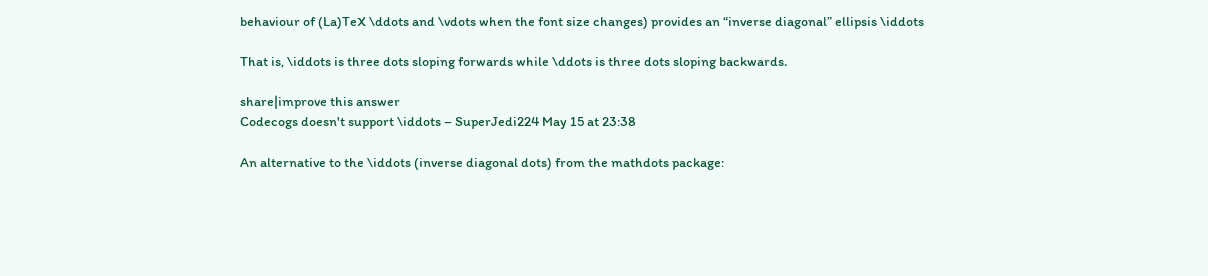behaviour of (La)TeX \ddots and \vdots when the font size changes) provides an “inverse diagonal” ellipsis \iddots

That is, \iddots is three dots sloping forwards while \ddots is three dots sloping backwards.

share|improve this answer
Codecogs doesn't support \iddots – SuperJedi224 May 15 at 23:38

An alternative to the \iddots (inverse diagonal dots) from the mathdots package: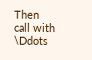Then call with \Ddots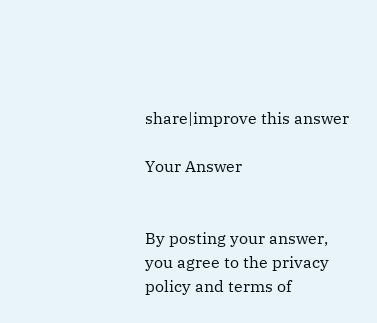share|improve this answer

Your Answer


By posting your answer, you agree to the privacy policy and terms of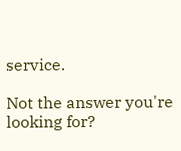service.

Not the answer you're looking for?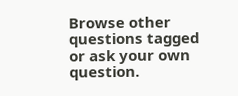Browse other questions tagged or ask your own question.